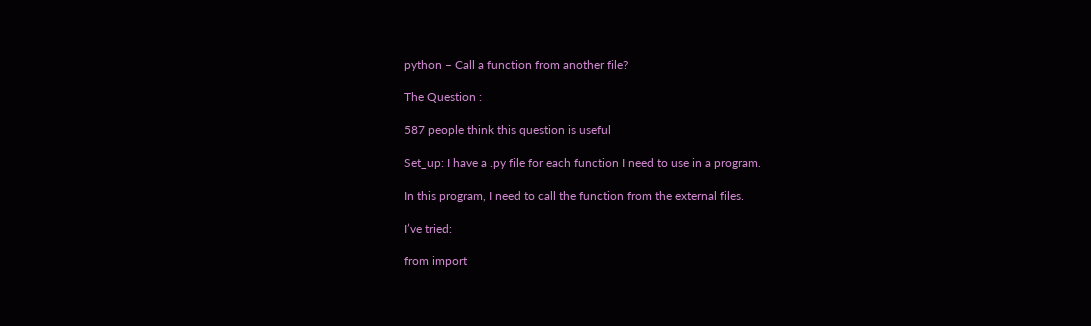python – Call a function from another file?

The Question :

587 people think this question is useful

Set_up: I have a .py file for each function I need to use in a program.

In this program, I need to call the function from the external files.

I’ve tried:

from import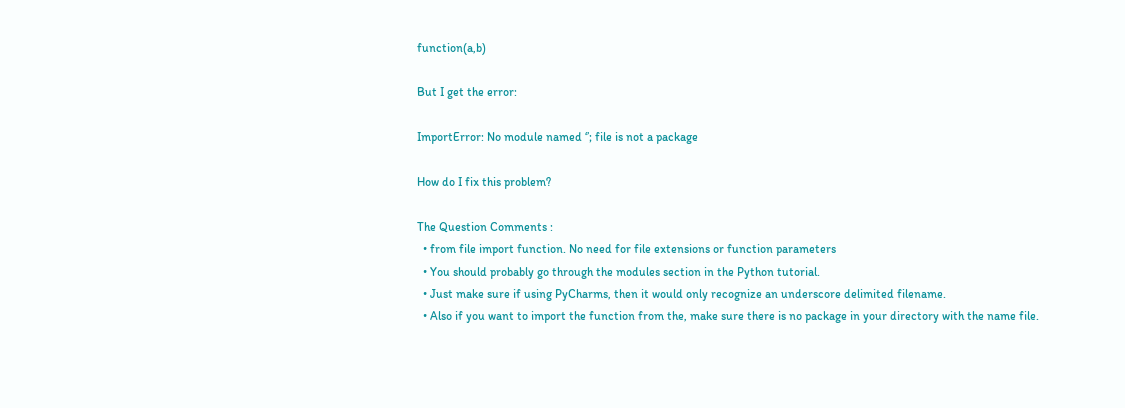function(a,b)

But I get the error:

ImportError: No module named ‘’; file is not a package

How do I fix this problem?

The Question Comments :
  • from file import function. No need for file extensions or function parameters
  • You should probably go through the modules section in the Python tutorial.
  • Just make sure if using PyCharms, then it would only recognize an underscore delimited filename.
  • Also if you want to import the function from the, make sure there is no package in your directory with the name file.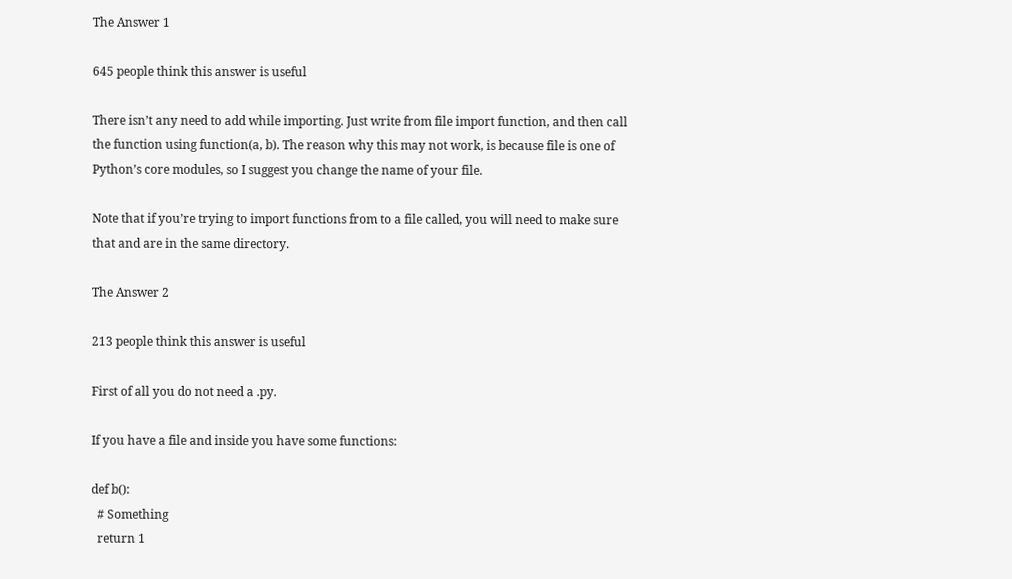The Answer 1

645 people think this answer is useful

There isn’t any need to add while importing. Just write from file import function, and then call the function using function(a, b). The reason why this may not work, is because file is one of Python’s core modules, so I suggest you change the name of your file.

Note that if you’re trying to import functions from to a file called, you will need to make sure that and are in the same directory.

The Answer 2

213 people think this answer is useful

First of all you do not need a .py.

If you have a file and inside you have some functions:

def b():
  # Something
  return 1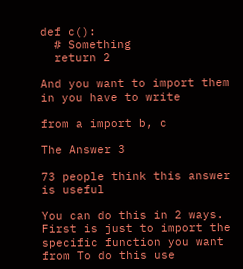def c():
  # Something
  return 2

And you want to import them in you have to write

from a import b, c

The Answer 3

73 people think this answer is useful

You can do this in 2 ways. First is just to import the specific function you want from To do this use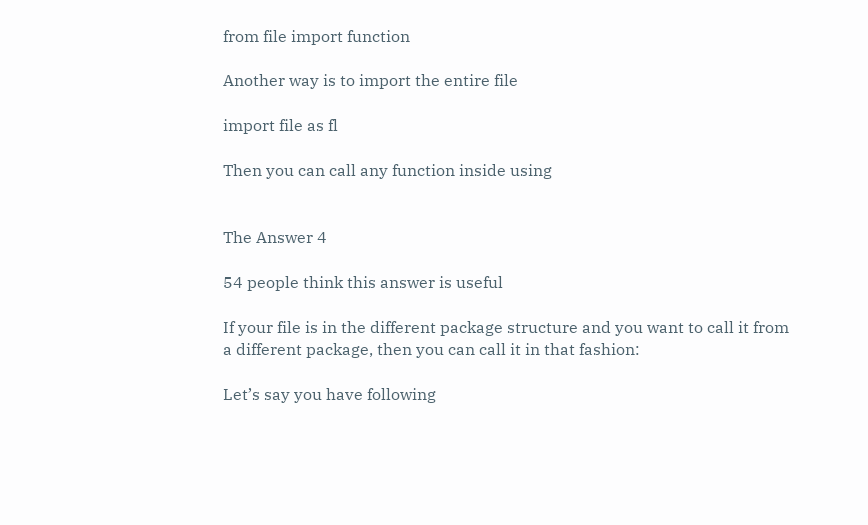from file import function

Another way is to import the entire file

import file as fl

Then you can call any function inside using


The Answer 4

54 people think this answer is useful

If your file is in the different package structure and you want to call it from a different package, then you can call it in that fashion:

Let’s say you have following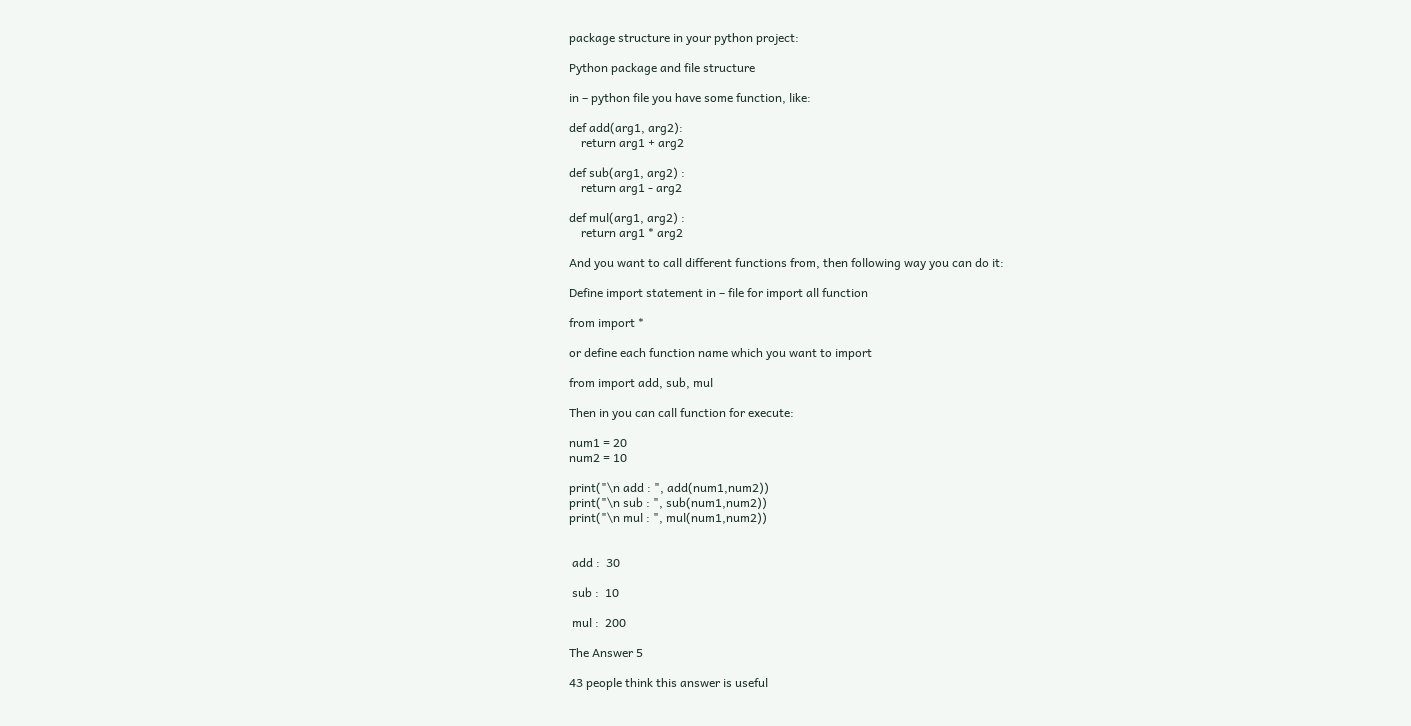package structure in your python project:

Python package and file structure

in – python file you have some function, like:

def add(arg1, arg2):
    return arg1 + arg2

def sub(arg1, arg2) :
    return arg1 - arg2

def mul(arg1, arg2) :
    return arg1 * arg2

And you want to call different functions from, then following way you can do it:

Define import statement in – file for import all function

from import *

or define each function name which you want to import

from import add, sub, mul

Then in you can call function for execute:

num1 = 20
num2 = 10

print("\n add : ", add(num1,num2))
print("\n sub : ", sub(num1,num2))
print("\n mul : ", mul(num1,num2))


 add :  30

 sub :  10

 mul :  200

The Answer 5

43 people think this answer is useful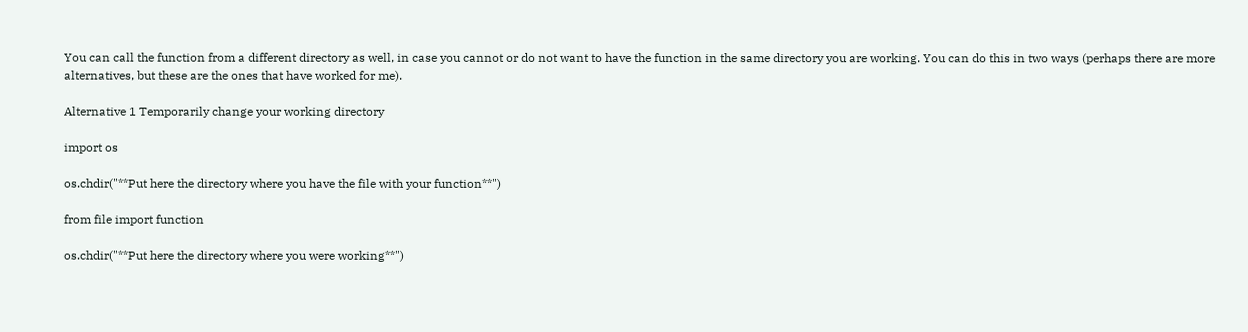You can call the function from a different directory as well, in case you cannot or do not want to have the function in the same directory you are working. You can do this in two ways (perhaps there are more alternatives, but these are the ones that have worked for me).

Alternative 1 Temporarily change your working directory

import os

os.chdir("**Put here the directory where you have the file with your function**")

from file import function

os.chdir("**Put here the directory where you were working**")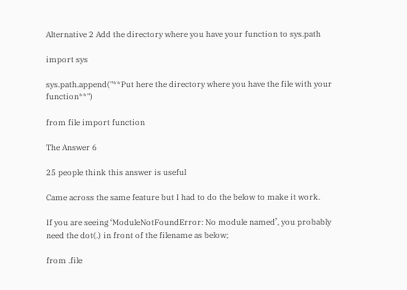Alternative 2 Add the directory where you have your function to sys.path

import sys

sys.path.append("**Put here the directory where you have the file with your function**")

from file import function

The Answer 6

25 people think this answer is useful

Came across the same feature but I had to do the below to make it work.

If you are seeing ‘ModuleNotFoundError: No module named’, you probably need the dot(.) in front of the filename as below;

from .file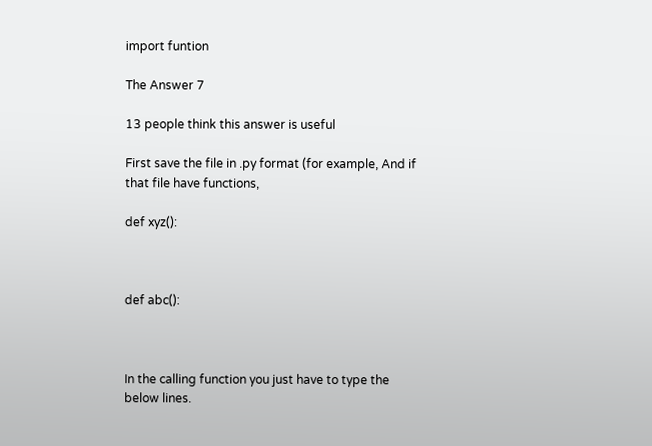import funtion

The Answer 7

13 people think this answer is useful

First save the file in .py format (for example, And if that file have functions,

def xyz():



def abc():



In the calling function you just have to type the below lines.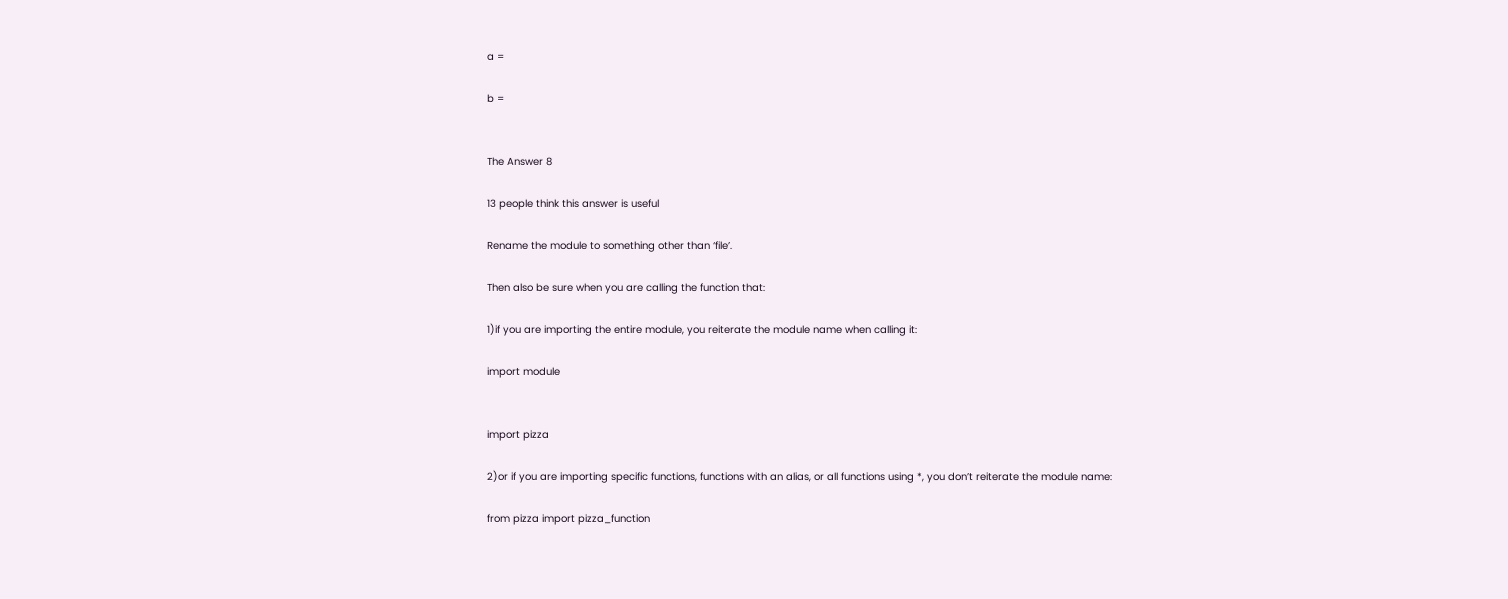a =

b =


The Answer 8

13 people think this answer is useful

Rename the module to something other than ‘file’.

Then also be sure when you are calling the function that:

1)if you are importing the entire module, you reiterate the module name when calling it:

import module


import pizza

2)or if you are importing specific functions, functions with an alias, or all functions using *, you don’t reiterate the module name:

from pizza import pizza_function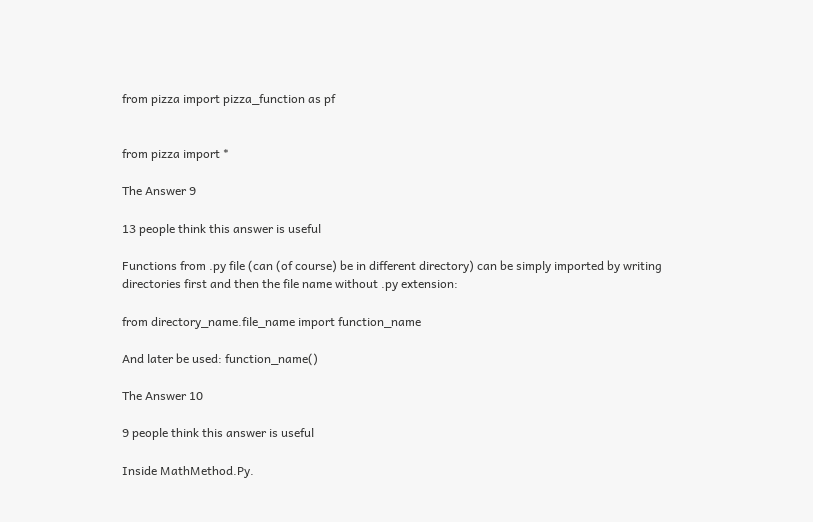from pizza import pizza_function as pf


from pizza import *

The Answer 9

13 people think this answer is useful

Functions from .py file (can (of course) be in different directory) can be simply imported by writing directories first and then the file name without .py extension:

from directory_name.file_name import function_name

And later be used: function_name()

The Answer 10

9 people think this answer is useful

Inside MathMethod.Py.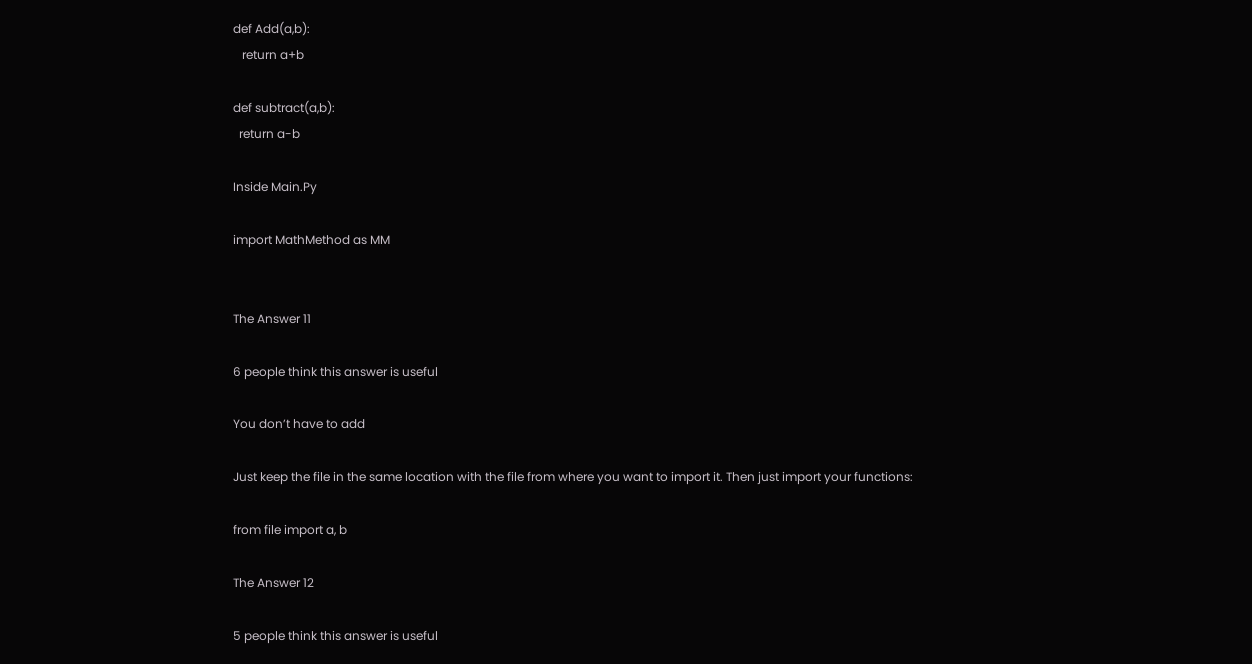def Add(a,b):
   return a+b

def subtract(a,b):
  return a-b

Inside Main.Py

import MathMethod as MM


The Answer 11

6 people think this answer is useful

You don’t have to add

Just keep the file in the same location with the file from where you want to import it. Then just import your functions:

from file import a, b

The Answer 12

5 people think this answer is useful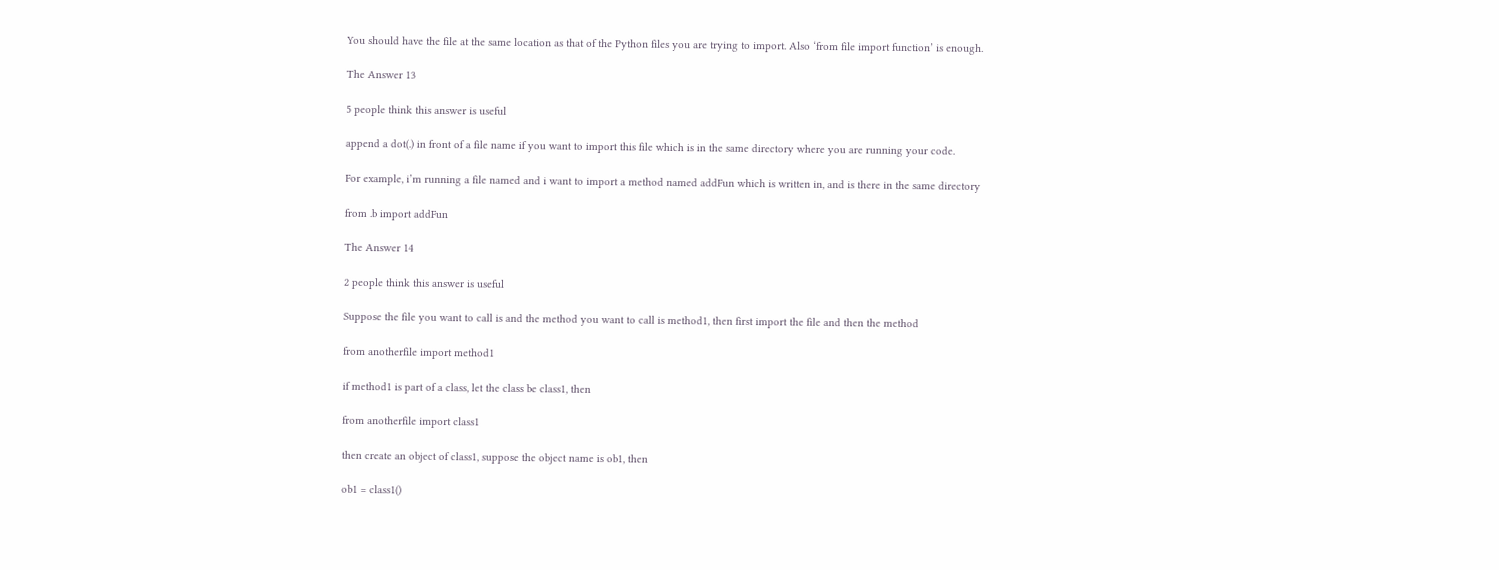You should have the file at the same location as that of the Python files you are trying to import. Also ‘from file import function’ is enough.

The Answer 13

5 people think this answer is useful

append a dot(.) in front of a file name if you want to import this file which is in the same directory where you are running your code.

For example, i’m running a file named and i want to import a method named addFun which is written in, and is there in the same directory

from .b import addFun

The Answer 14

2 people think this answer is useful

Suppose the file you want to call is and the method you want to call is method1, then first import the file and then the method

from anotherfile import method1

if method1 is part of a class, let the class be class1, then

from anotherfile import class1

then create an object of class1, suppose the object name is ob1, then

ob1 = class1()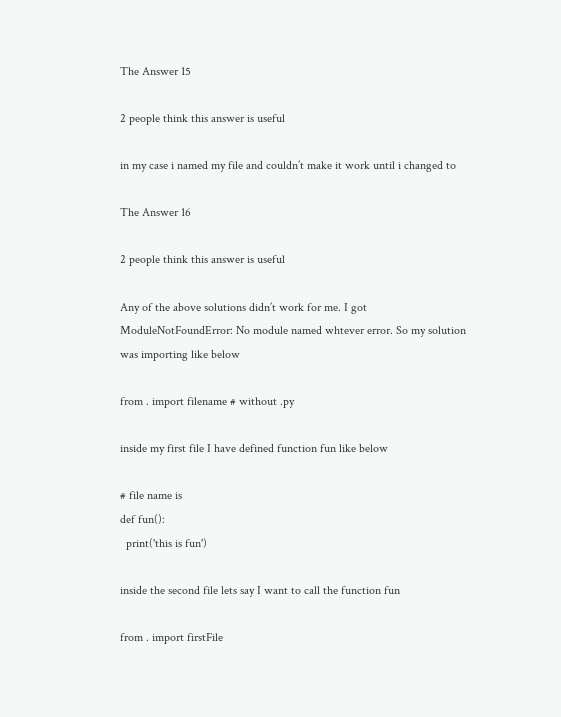The Answer 15

2 people think this answer is useful

in my case i named my file and couldn’t make it work until i changed to

The Answer 16

2 people think this answer is useful

Any of the above solutions didn’t work for me. I got ModuleNotFoundError: No module named whtever error. So my solution was importing like below

from . import filename # without .py

inside my first file I have defined function fun like below

# file name is
def fun():
  print('this is fun')

inside the second file lets say I want to call the function fun

from . import firstFile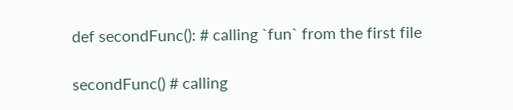def secondFunc(): # calling `fun` from the first file

secondFunc() # calling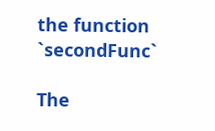the function `secondFunc`

The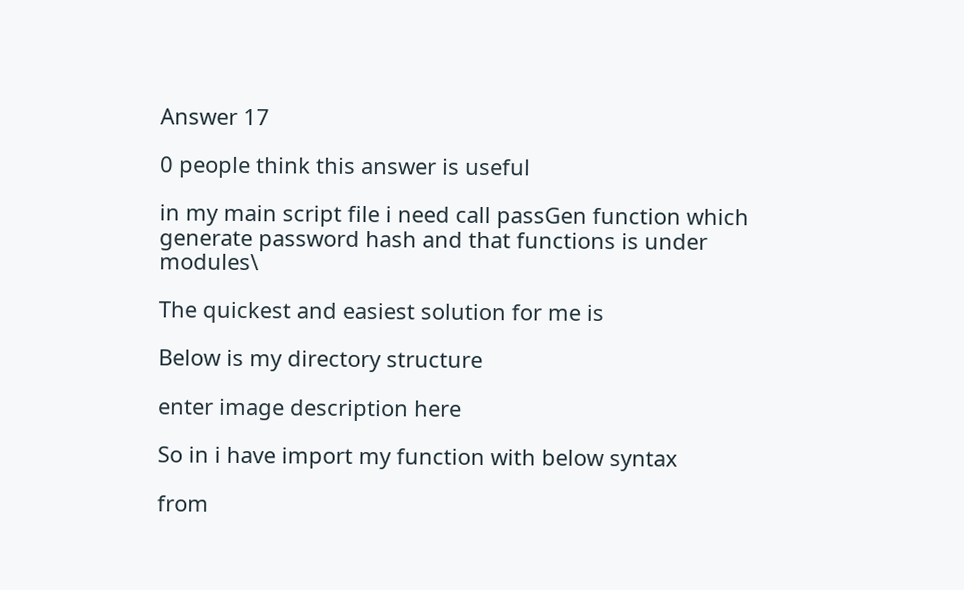Answer 17

0 people think this answer is useful

in my main script file i need call passGen function which generate password hash and that functions is under modules\

The quickest and easiest solution for me is

Below is my directory structure

enter image description here

So in i have import my function with below syntax

from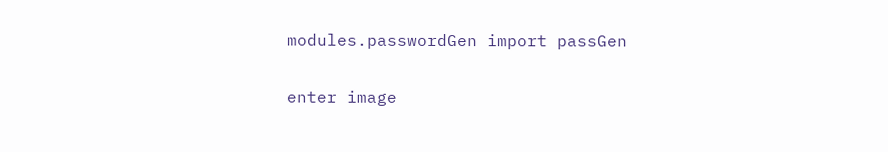modules.passwordGen import passGen

enter image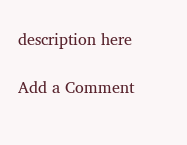description here

Add a Comment